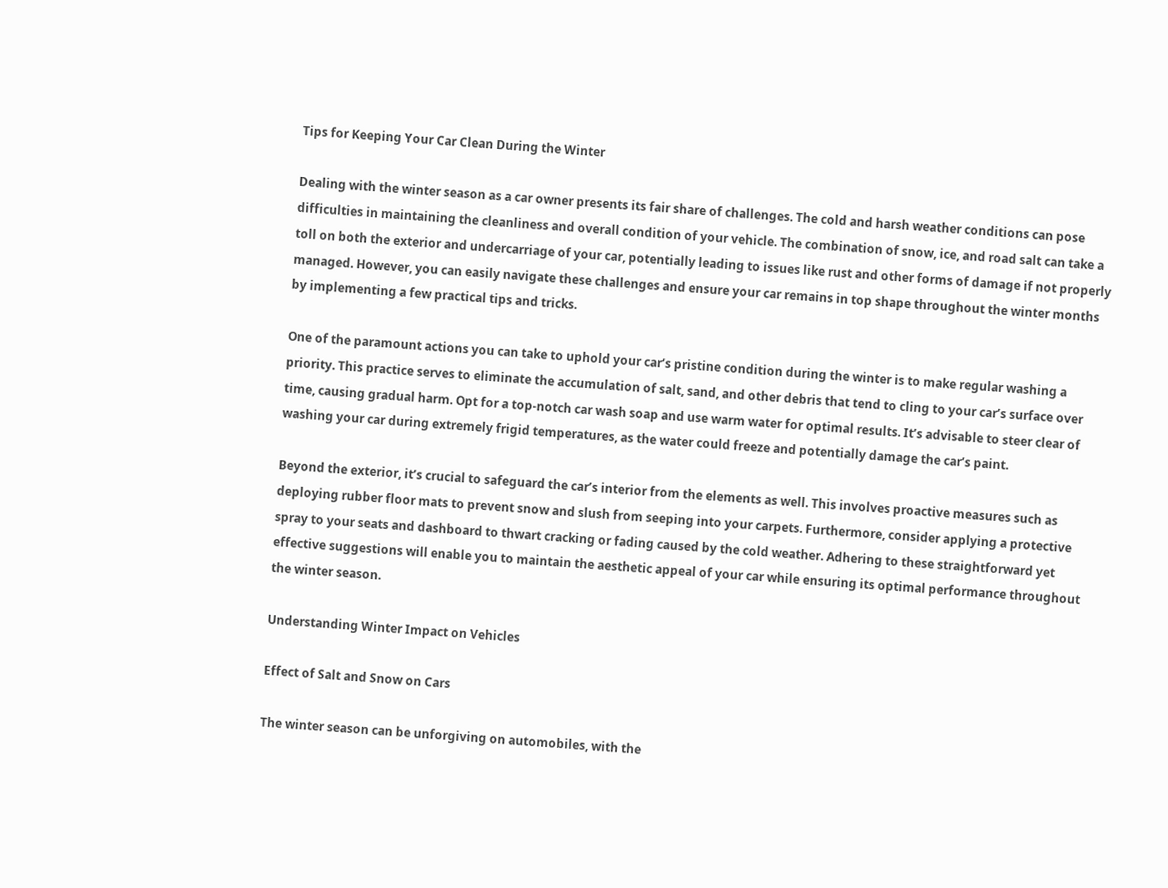Tips for Keeping Your Car Clean During the Winter

Dealing with the winter season as a car owner presents its fair share of challenges. The cold and harsh weather conditions can pose difficulties in maintaining the cleanliness and overall condition of your vehicle. The combination of snow, ice, and road salt can take a toll on both the exterior and undercarriage of your car, potentially leading to issues like rust and other forms of damage if not properly managed. However, you can easily navigate these challenges and ensure your car remains in top shape throughout the winter months by implementing a few practical tips and tricks.

One of the paramount actions you can take to uphold your car’s pristine condition during the winter is to make regular washing a priority. This practice serves to eliminate the accumulation of salt, sand, and other debris that tend to cling to your car’s surface over time, causing gradual harm. Opt for a top-notch car wash soap and use warm water for optimal results. It’s advisable to steer clear of washing your car during extremely frigid temperatures, as the water could freeze and potentially damage the car’s paint.

Beyond the exterior, it’s crucial to safeguard the car’s interior from the elements as well. This involves proactive measures such as deploying rubber floor mats to prevent snow and slush from seeping into your carpets. Furthermore, consider applying a protective spray to your seats and dashboard to thwart cracking or fading caused by the cold weather. Adhering to these straightforward yet effective suggestions will enable you to maintain the aesthetic appeal of your car while ensuring its optimal performance throughout the winter season.

Understanding Winter Impact on Vehicles

Effect of Salt and Snow on Cars

The winter season can be unforgiving on automobiles, with the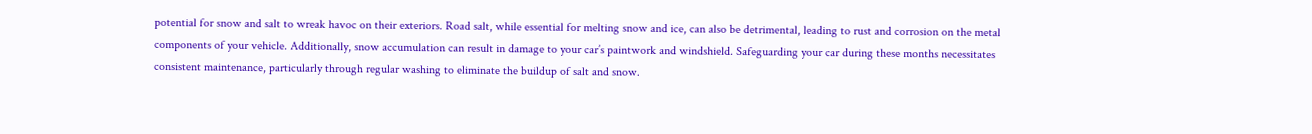potential for snow and salt to wreak havoc on their exteriors. Road salt, while essential for melting snow and ice, can also be detrimental, leading to rust and corrosion on the metal components of your vehicle. Additionally, snow accumulation can result in damage to your car’s paintwork and windshield. Safeguarding your car during these months necessitates consistent maintenance, particularly through regular washing to eliminate the buildup of salt and snow.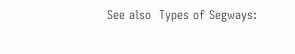See also  Types of Segways: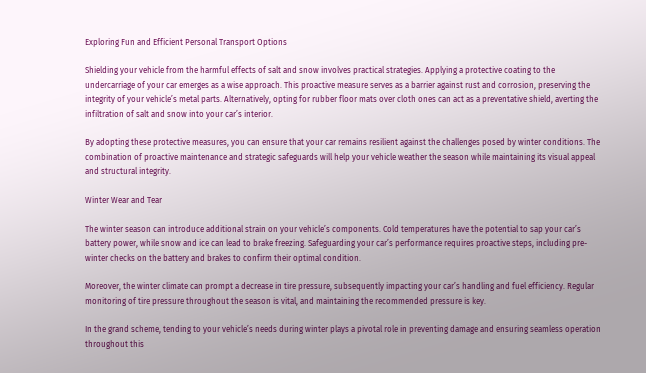Exploring Fun and Efficient Personal Transport Options

Shielding your vehicle from the harmful effects of salt and snow involves practical strategies. Applying a protective coating to the undercarriage of your car emerges as a wise approach. This proactive measure serves as a barrier against rust and corrosion, preserving the integrity of your vehicle’s metal parts. Alternatively, opting for rubber floor mats over cloth ones can act as a preventative shield, averting the infiltration of salt and snow into your car’s interior.

By adopting these protective measures, you can ensure that your car remains resilient against the challenges posed by winter conditions. The combination of proactive maintenance and strategic safeguards will help your vehicle weather the season while maintaining its visual appeal and structural integrity.

Winter Wear and Tear

The winter season can introduce additional strain on your vehicle’s components. Cold temperatures have the potential to sap your car’s battery power, while snow and ice can lead to brake freezing. Safeguarding your car’s performance requires proactive steps, including pre-winter checks on the battery and brakes to confirm their optimal condition.

Moreover, the winter climate can prompt a decrease in tire pressure, subsequently impacting your car’s handling and fuel efficiency. Regular monitoring of tire pressure throughout the season is vital, and maintaining the recommended pressure is key.

In the grand scheme, tending to your vehicle’s needs during winter plays a pivotal role in preventing damage and ensuring seamless operation throughout this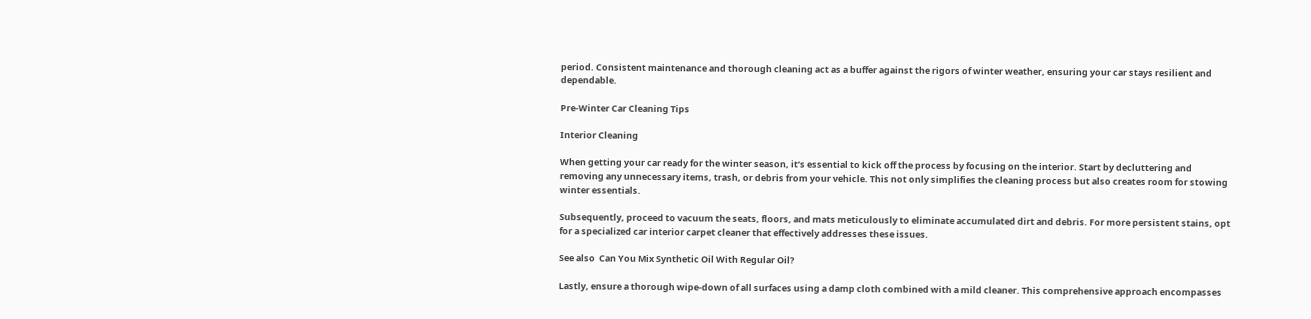period. Consistent maintenance and thorough cleaning act as a buffer against the rigors of winter weather, ensuring your car stays resilient and dependable.

Pre-Winter Car Cleaning Tips

Interior Cleaning

When getting your car ready for the winter season, it’s essential to kick off the process by focusing on the interior. Start by decluttering and removing any unnecessary items, trash, or debris from your vehicle. This not only simplifies the cleaning process but also creates room for stowing winter essentials.

Subsequently, proceed to vacuum the seats, floors, and mats meticulously to eliminate accumulated dirt and debris. For more persistent stains, opt for a specialized car interior carpet cleaner that effectively addresses these issues.

See also  Can You Mix Synthetic Oil With Regular Oil?

Lastly, ensure a thorough wipe-down of all surfaces using a damp cloth combined with a mild cleaner. This comprehensive approach encompasses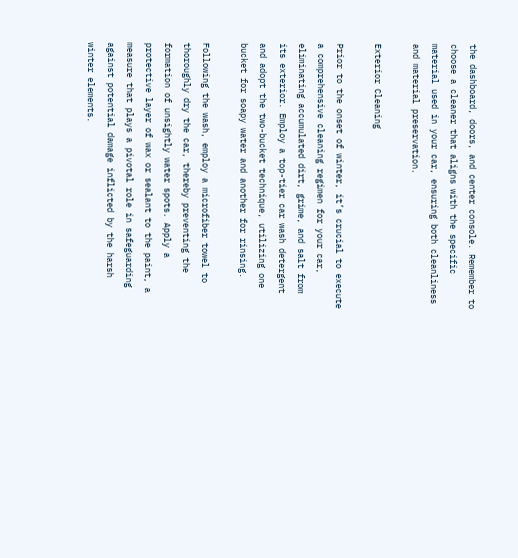the dashboard, doors, and center console. Remember to choose a cleaner that aligns with the specific material used in your car, ensuring both cleanliness and material preservation.

Exterior Cleaning

Prior to the onset of winter, it’s crucial to execute a comprehensive cleaning regimen for your car, eliminating accumulated dirt, grime, and salt from its exterior. Employ a top-tier car wash detergent and adopt the two-bucket technique, utilizing one bucket for soapy water and another for rinsing.

Following the wash, employ a microfiber towel to thoroughly dry the car, thereby preventing the formation of unsightly water spots. Apply a protective layer of wax or sealant to the paint, a measure that plays a pivotal role in safeguarding against potential damage inflicted by the harsh winter elements.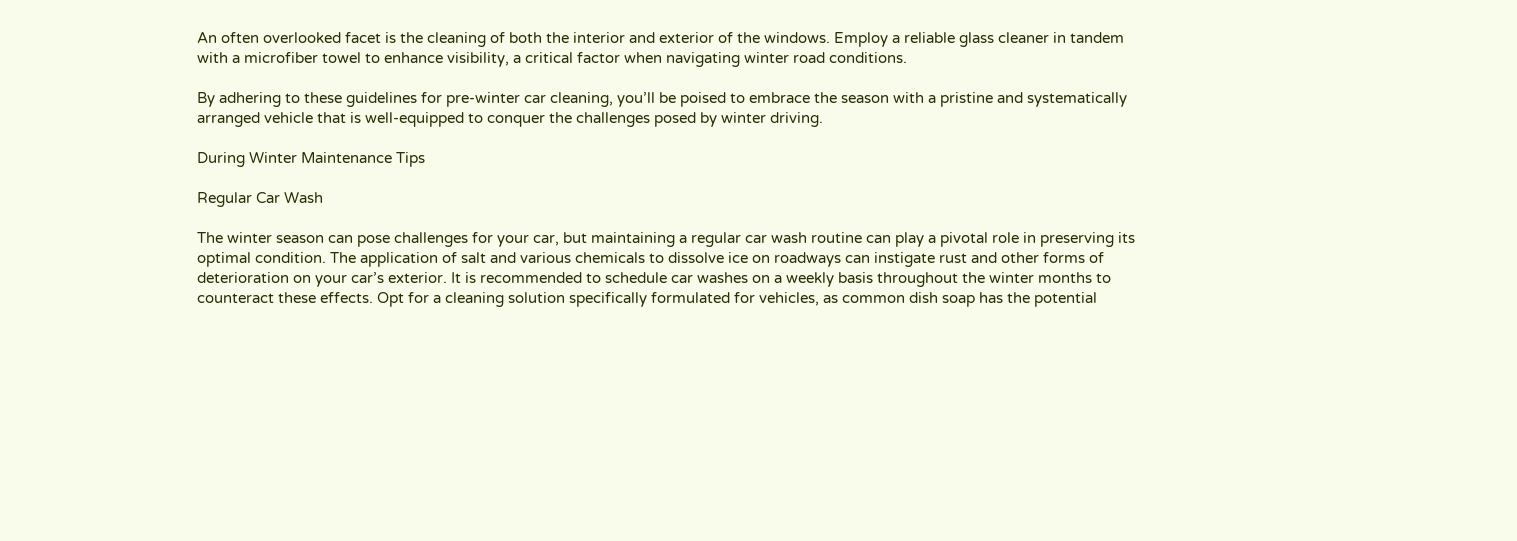An often overlooked facet is the cleaning of both the interior and exterior of the windows. Employ a reliable glass cleaner in tandem with a microfiber towel to enhance visibility, a critical factor when navigating winter road conditions.

By adhering to these guidelines for pre-winter car cleaning, you’ll be poised to embrace the season with a pristine and systematically arranged vehicle that is well-equipped to conquer the challenges posed by winter driving.

During Winter Maintenance Tips

Regular Car Wash

The winter season can pose challenges for your car, but maintaining a regular car wash routine can play a pivotal role in preserving its optimal condition. The application of salt and various chemicals to dissolve ice on roadways can instigate rust and other forms of deterioration on your car’s exterior. It is recommended to schedule car washes on a weekly basis throughout the winter months to counteract these effects. Opt for a cleaning solution specifically formulated for vehicles, as common dish soap has the potential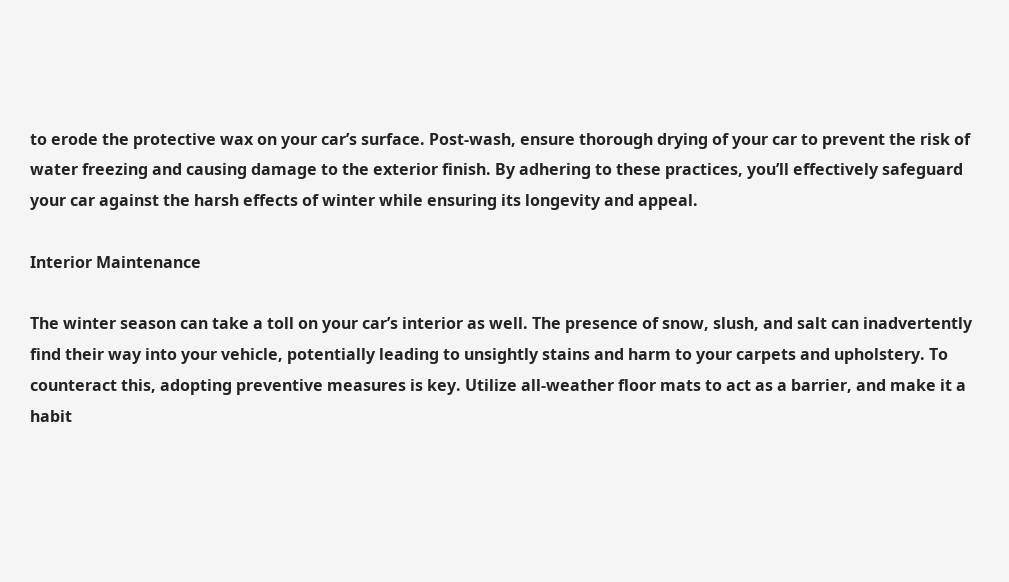to erode the protective wax on your car’s surface. Post-wash, ensure thorough drying of your car to prevent the risk of water freezing and causing damage to the exterior finish. By adhering to these practices, you’ll effectively safeguard your car against the harsh effects of winter while ensuring its longevity and appeal.

Interior Maintenance

The winter season can take a toll on your car’s interior as well. The presence of snow, slush, and salt can inadvertently find their way into your vehicle, potentially leading to unsightly stains and harm to your carpets and upholstery. To counteract this, adopting preventive measures is key. Utilize all-weather floor mats to act as a barrier, and make it a habit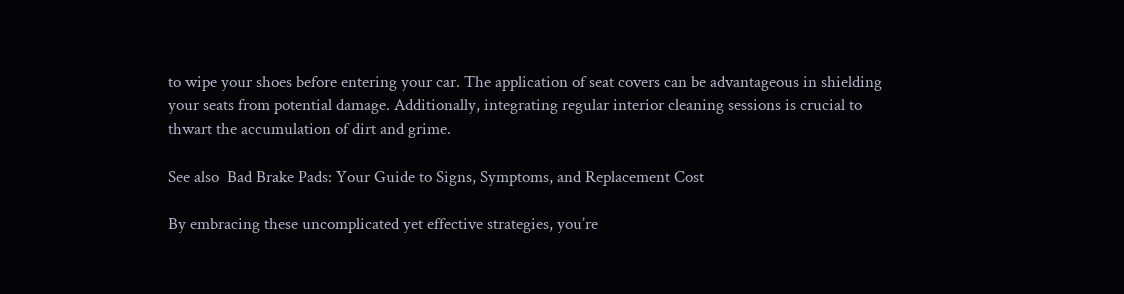to wipe your shoes before entering your car. The application of seat covers can be advantageous in shielding your seats from potential damage. Additionally, integrating regular interior cleaning sessions is crucial to thwart the accumulation of dirt and grime.

See also  Bad Brake Pads: Your Guide to Signs, Symptoms, and Replacement Cost

By embracing these uncomplicated yet effective strategies, you’re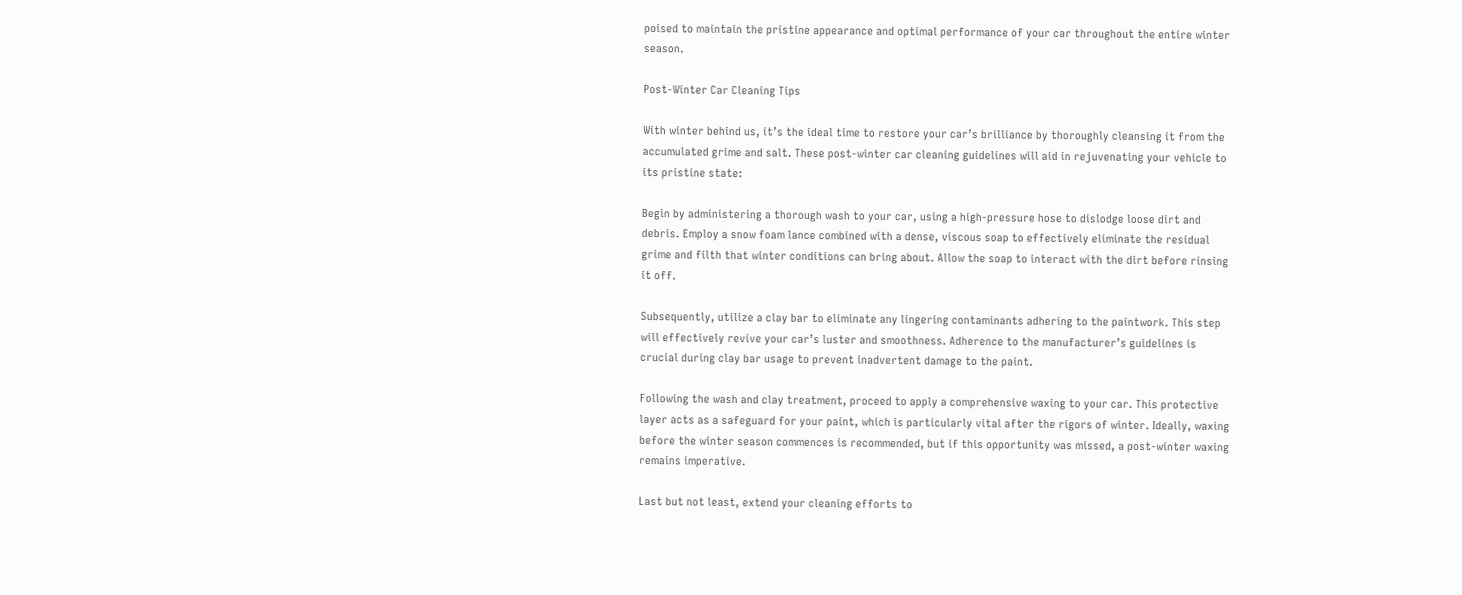poised to maintain the pristine appearance and optimal performance of your car throughout the entire winter season.

Post-Winter Car Cleaning Tips

With winter behind us, it’s the ideal time to restore your car’s brilliance by thoroughly cleansing it from the accumulated grime and salt. These post-winter car cleaning guidelines will aid in rejuvenating your vehicle to its pristine state:

Begin by administering a thorough wash to your car, using a high-pressure hose to dislodge loose dirt and debris. Employ a snow foam lance combined with a dense, viscous soap to effectively eliminate the residual grime and filth that winter conditions can bring about. Allow the soap to interact with the dirt before rinsing it off.

Subsequently, utilize a clay bar to eliminate any lingering contaminants adhering to the paintwork. This step will effectively revive your car’s luster and smoothness. Adherence to the manufacturer’s guidelines is crucial during clay bar usage to prevent inadvertent damage to the paint.

Following the wash and clay treatment, proceed to apply a comprehensive waxing to your car. This protective layer acts as a safeguard for your paint, which is particularly vital after the rigors of winter. Ideally, waxing before the winter season commences is recommended, but if this opportunity was missed, a post-winter waxing remains imperative.

Last but not least, extend your cleaning efforts to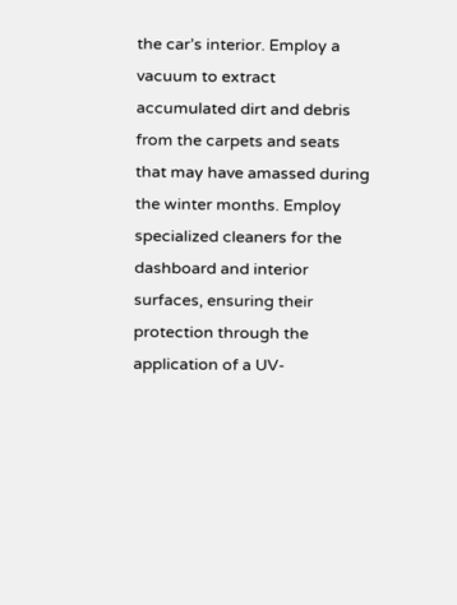the car’s interior. Employ a vacuum to extract accumulated dirt and debris from the carpets and seats that may have amassed during the winter months. Employ specialized cleaners for the dashboard and interior surfaces, ensuring their protection through the application of a UV-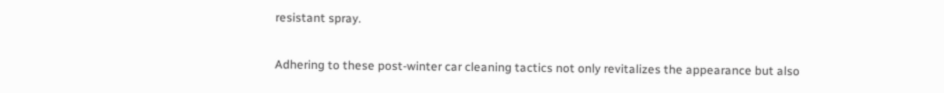resistant spray.

Adhering to these post-winter car cleaning tactics not only revitalizes the appearance but also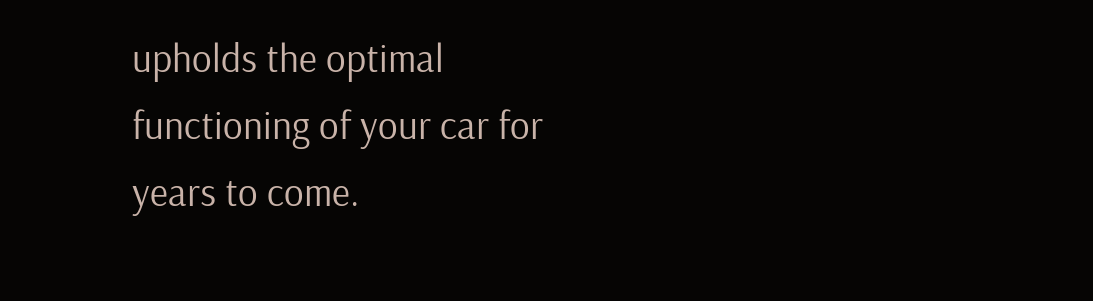upholds the optimal functioning of your car for years to come.